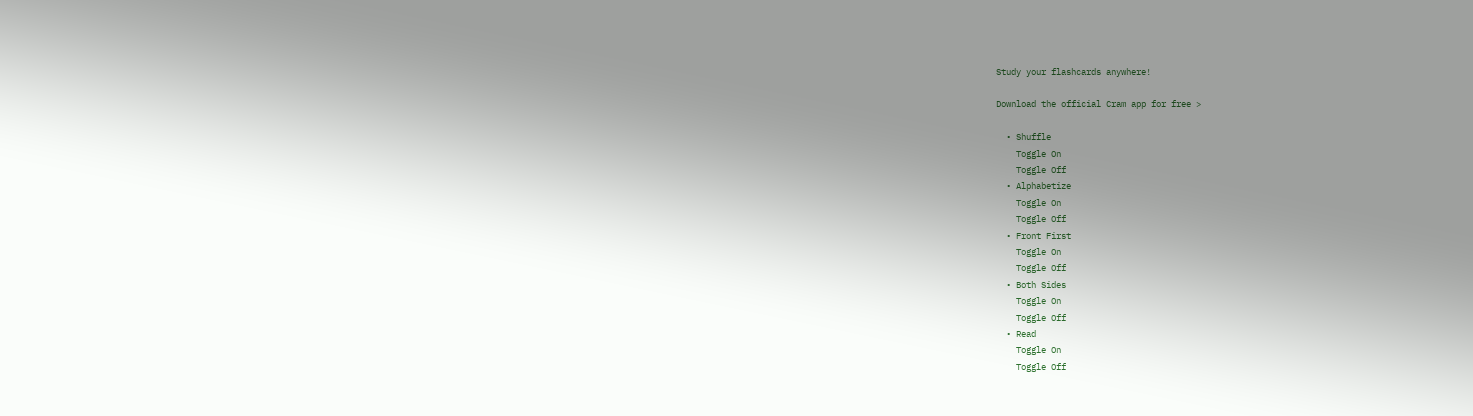Study your flashcards anywhere!

Download the official Cram app for free >

  • Shuffle
    Toggle On
    Toggle Off
  • Alphabetize
    Toggle On
    Toggle Off
  • Front First
    Toggle On
    Toggle Off
  • Both Sides
    Toggle On
    Toggle Off
  • Read
    Toggle On
    Toggle Off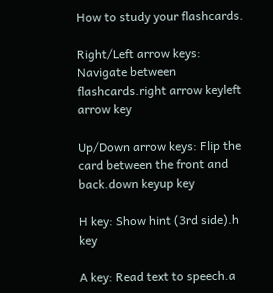How to study your flashcards.

Right/Left arrow keys: Navigate between flashcards.right arrow keyleft arrow key

Up/Down arrow keys: Flip the card between the front and back.down keyup key

H key: Show hint (3rd side).h key

A key: Read text to speech.a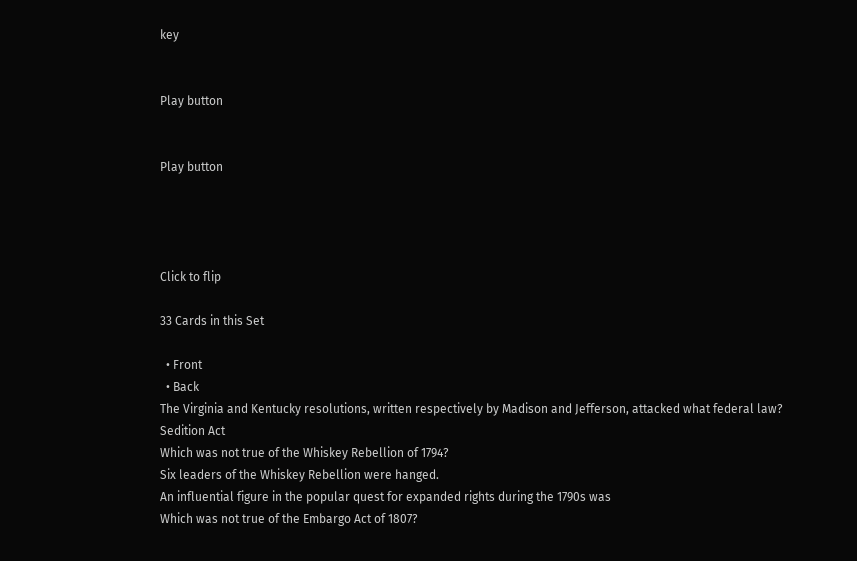key


Play button


Play button




Click to flip

33 Cards in this Set

  • Front
  • Back
The Virginia and Kentucky resolutions, written respectively by Madison and Jefferson, attacked what federal law?
Sedition Act
Which was not true of the Whiskey Rebellion of 1794?
Six leaders of the Whiskey Rebellion were hanged.
An influential figure in the popular quest for expanded rights during the 1790s was
Which was not true of the Embargo Act of 1807?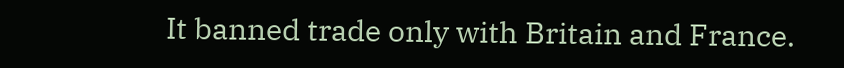It banned trade only with Britain and France.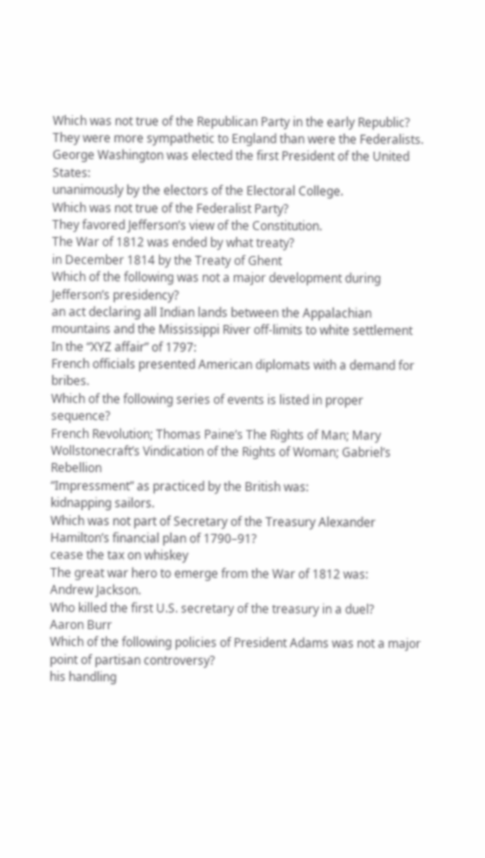Which was not true of the Republican Party in the early Republic?
They were more sympathetic to England than were the Federalists.
George Washington was elected the first President of the United States:
unanimously by the electors of the Electoral College.
Which was not true of the Federalist Party?
They favored Jefferson’s view of the Constitution.
The War of 1812 was ended by what treaty?
in December 1814 by the Treaty of Ghent
Which of the following was not a major development during Jefferson’s presidency?
an act declaring all Indian lands between the Appalachian mountains and the Mississippi River off-limits to white settlement
In the “XYZ affair” of 1797:
French officials presented American diplomats with a demand for bribes.
Which of the following series of events is listed in proper sequence?
French Revolution; Thomas Paine’s The Rights of Man; Mary Wollstonecraft’s Vindication of the Rights of Woman; Gabriel’s Rebellion
“Impressment” as practiced by the British was:
kidnapping sailors.
Which was not part of Secretary of the Treasury Alexander Hamilton’s financial plan of 1790–91?
cease the tax on whiskey
The great war hero to emerge from the War of 1812 was:
Andrew Jackson.
Who killed the first U.S. secretary of the treasury in a duel?
Aaron Burr
Which of the following policies of President Adams was not a major point of partisan controversy?
his handling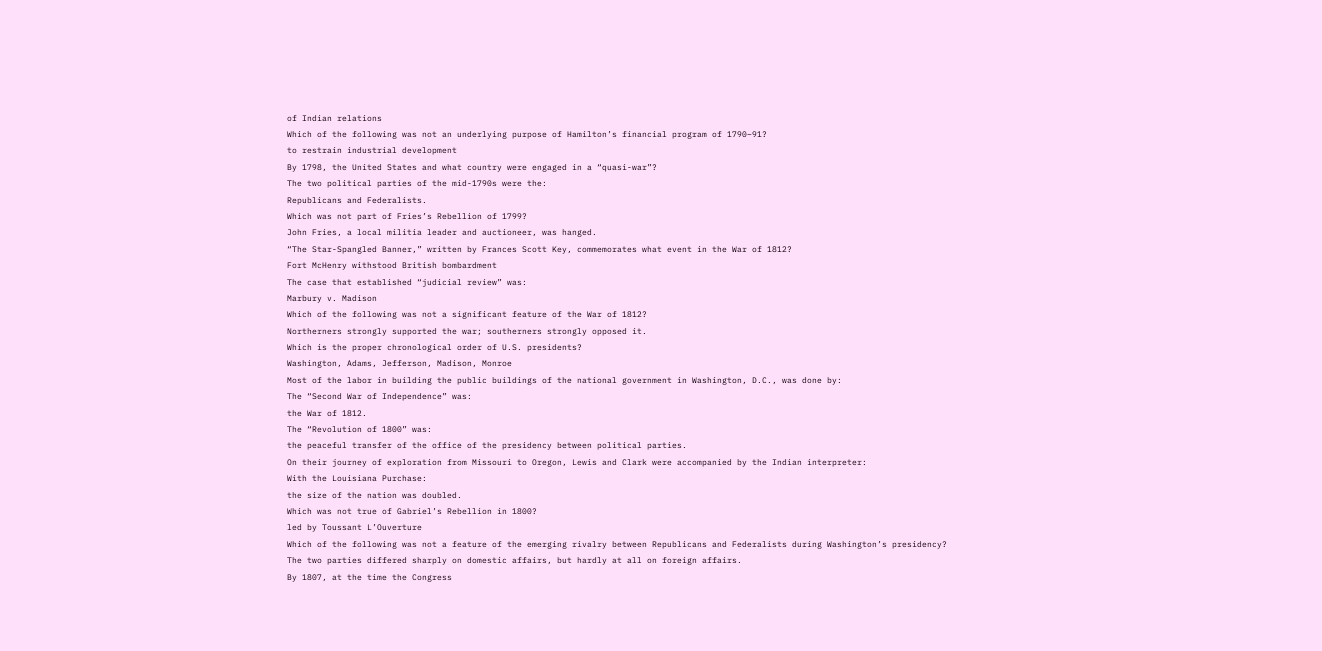of Indian relations
Which of the following was not an underlying purpose of Hamilton’s financial program of 1790–91?
to restrain industrial development
By 1798, the United States and what country were engaged in a “quasi-war”?
The two political parties of the mid-1790s were the:
Republicans and Federalists.
Which was not part of Fries’s Rebellion of 1799?
John Fries, a local militia leader and auctioneer, was hanged.
“The Star-Spangled Banner,” written by Frances Scott Key, commemorates what event in the War of 1812?
Fort McHenry withstood British bombardment
The case that established “judicial review” was:
Marbury v. Madison
Which of the following was not a significant feature of the War of 1812?
Northerners strongly supported the war; southerners strongly opposed it.
Which is the proper chronological order of U.S. presidents?
Washington, Adams, Jefferson, Madison, Monroe
Most of the labor in building the public buildings of the national government in Washington, D.C., was done by:
The “Second War of Independence” was:
the War of 1812.
The “Revolution of 1800” was:
the peaceful transfer of the office of the presidency between political parties.
On their journey of exploration from Missouri to Oregon, Lewis and Clark were accompanied by the Indian interpreter:
With the Louisiana Purchase:
the size of the nation was doubled.
Which was not true of Gabriel’s Rebellion in 1800?
led by Toussant L’Ouverture
Which of the following was not a feature of the emerging rivalry between Republicans and Federalists during Washington’s presidency?
The two parties differed sharply on domestic affairs, but hardly at all on foreign affairs.
By 1807, at the time the Congress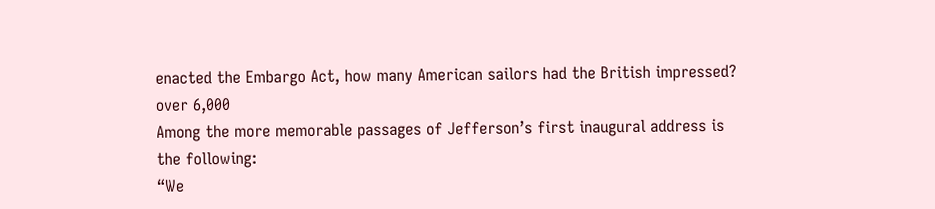enacted the Embargo Act, how many American sailors had the British impressed?
over 6,000
Among the more memorable passages of Jefferson’s first inaugural address is the following:
“We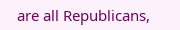are all Republicans,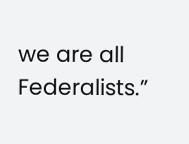we are all Federalists.”